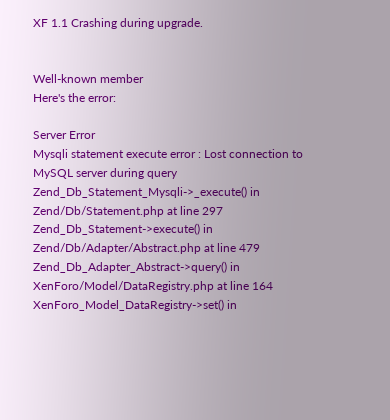XF 1.1 Crashing during upgrade.


Well-known member
Here's the error:

Server Error
Mysqli statement execute error : Lost connection to MySQL server during query
Zend_Db_Statement_Mysqli->_execute() in Zend/Db/Statement.php at line 297
Zend_Db_Statement->execute() in Zend/Db/Adapter/Abstract.php at line 479
Zend_Db_Adapter_Abstract->query() in XenForo/Model/DataRegistry.php at line 164
XenForo_Model_DataRegistry->set() in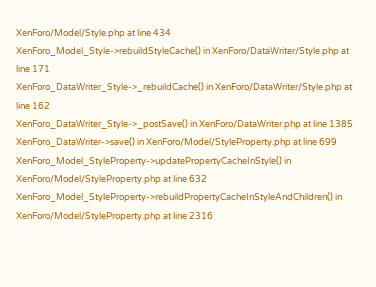XenForo/Model/Style.php at line 434
XenForo_Model_Style->rebuildStyleCache() in XenForo/DataWriter/Style.php at line 171
XenForo_DataWriter_Style->_rebuildCache() in XenForo/DataWriter/Style.php at line 162
XenForo_DataWriter_Style->_postSave() in XenForo/DataWriter.php at line 1385
XenForo_DataWriter->save() in XenForo/Model/StyleProperty.php at line 699
XenForo_Model_StyleProperty->updatePropertyCacheInStyle() in XenForo/Model/StyleProperty.php at line 632
XenForo_Model_StyleProperty->rebuildPropertyCacheInStyleAndChildren() in XenForo/Model/StyleProperty.php at line 2316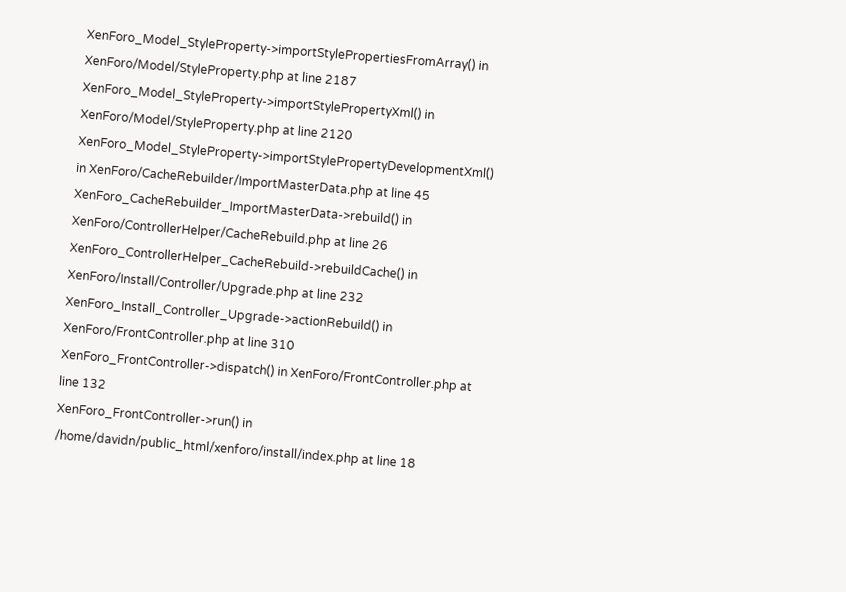XenForo_Model_StyleProperty->importStylePropertiesFromArray() in XenForo/Model/StyleProperty.php at line 2187
XenForo_Model_StyleProperty->importStylePropertyXml() in XenForo/Model/StyleProperty.php at line 2120
XenForo_Model_StyleProperty->importStylePropertyDevelopmentXml() in XenForo/CacheRebuilder/ImportMasterData.php at line 45
XenForo_CacheRebuilder_ImportMasterData->rebuild() in XenForo/ControllerHelper/CacheRebuild.php at line 26
XenForo_ControllerHelper_CacheRebuild->rebuildCache() in XenForo/Install/Controller/Upgrade.php at line 232
XenForo_Install_Controller_Upgrade->actionRebuild() in XenForo/FrontController.php at line 310
XenForo_FrontController->dispatch() in XenForo/FrontController.php at line 132
XenForo_FrontController->run() in /home/davidn/public_html/xenforo/install/index.php at line 18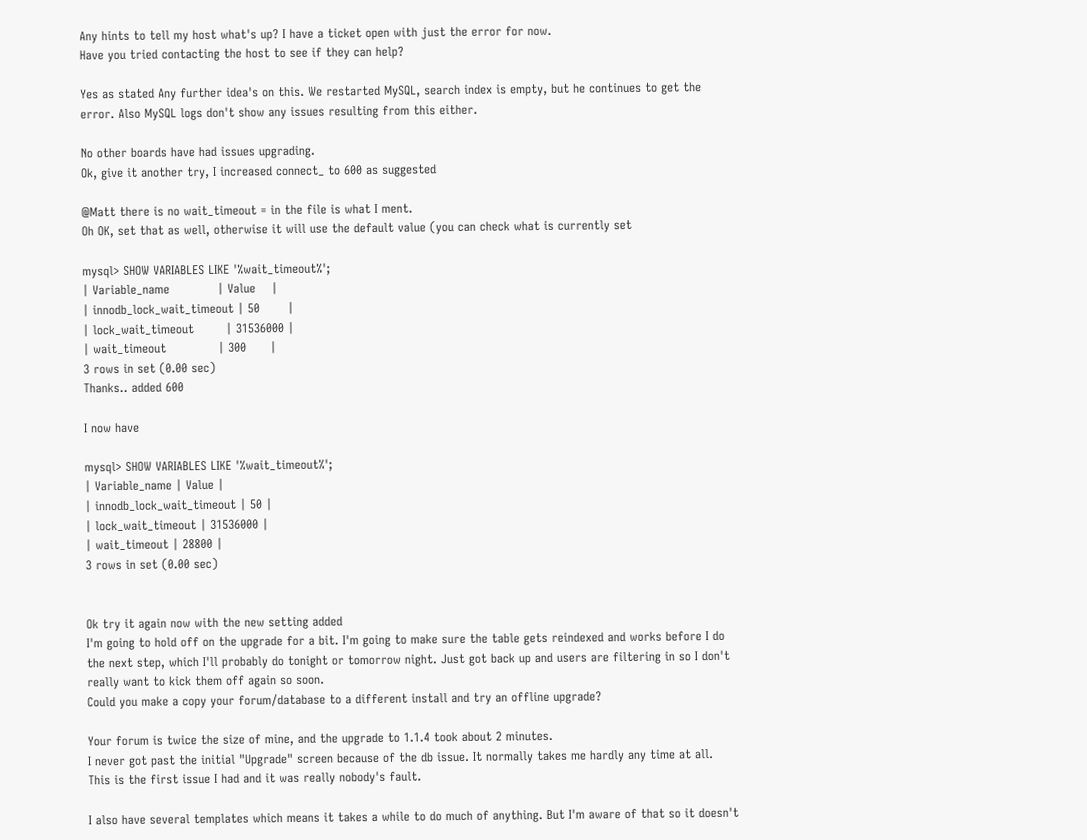Any hints to tell my host what's up? I have a ticket open with just the error for now.
Have you tried contacting the host to see if they can help?

Yes as stated Any further idea's on this. We restarted MySQL, search index is empty, but he continues to get the error. Also MySQL logs don't show any issues resulting from this either.

No other boards have had issues upgrading.
Ok, give it another try, I increased connect_ to 600 as suggested

@Matt there is no wait_timeout = in the file is what I ment.
Oh OK, set that as well, otherwise it will use the default value (you can check what is currently set

mysql> SHOW VARIABLES LIKE '%wait_timeout%';
| Variable_name            | Value    |
| innodb_lock_wait_timeout | 50       |
| lock_wait_timeout        | 31536000 |
| wait_timeout             | 300      |
3 rows in set (0.00 sec)
Thanks.. added 600

I now have

mysql> SHOW VARIABLES LIKE '%wait_timeout%';
| Variable_name | Value |
| innodb_lock_wait_timeout | 50 |
| lock_wait_timeout | 31536000 |
| wait_timeout | 28800 |
3 rows in set (0.00 sec)


Ok try it again now with the new setting added
I'm going to hold off on the upgrade for a bit. I'm going to make sure the table gets reindexed and works before I do the next step, which I'll probably do tonight or tomorrow night. Just got back up and users are filtering in so I don't really want to kick them off again so soon.
Could you make a copy your forum/database to a different install and try an offline upgrade?

Your forum is twice the size of mine, and the upgrade to 1.1.4 took about 2 minutes.
I never got past the initial "Upgrade" screen because of the db issue. It normally takes me hardly any time at all. This is the first issue I had and it was really nobody's fault.

I also have several templates which means it takes a while to do much of anything. But I'm aware of that so it doesn't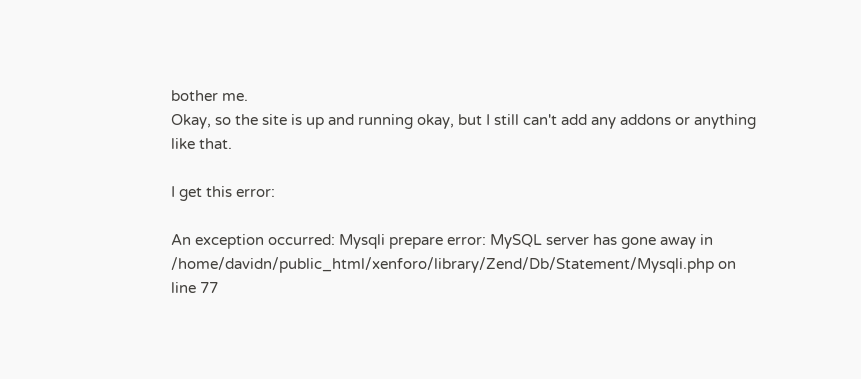bother me.
Okay, so the site is up and running okay, but I still can't add any addons or anything like that.

I get this error:

An exception occurred: Mysqli prepare error: MySQL server has gone away in /home/davidn/public_html/xenforo/library/Zend/Db/Statement/Mysqli.php on line 77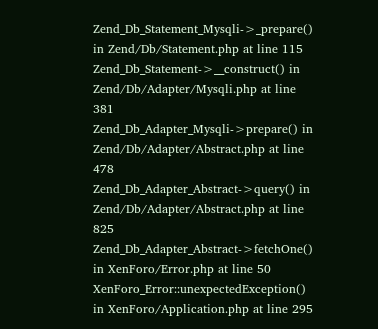Zend_Db_Statement_Mysqli->_prepare() in Zend/Db/Statement.php at line 115
Zend_Db_Statement->__construct() in Zend/Db/Adapter/Mysqli.php at line 381
Zend_Db_Adapter_Mysqli->prepare() in Zend/Db/Adapter/Abstract.php at line 478
Zend_Db_Adapter_Abstract->query() in Zend/Db/Adapter/Abstract.php at line 825
Zend_Db_Adapter_Abstract->fetchOne() in XenForo/Error.php at line 50
XenForo_Error::unexpectedException() in XenForo/Application.php at line 295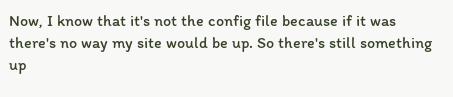Now, I know that it's not the config file because if it was there's no way my site would be up. So there's still something up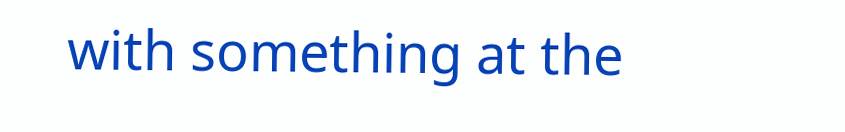with something at the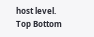host level.
Top Bottom